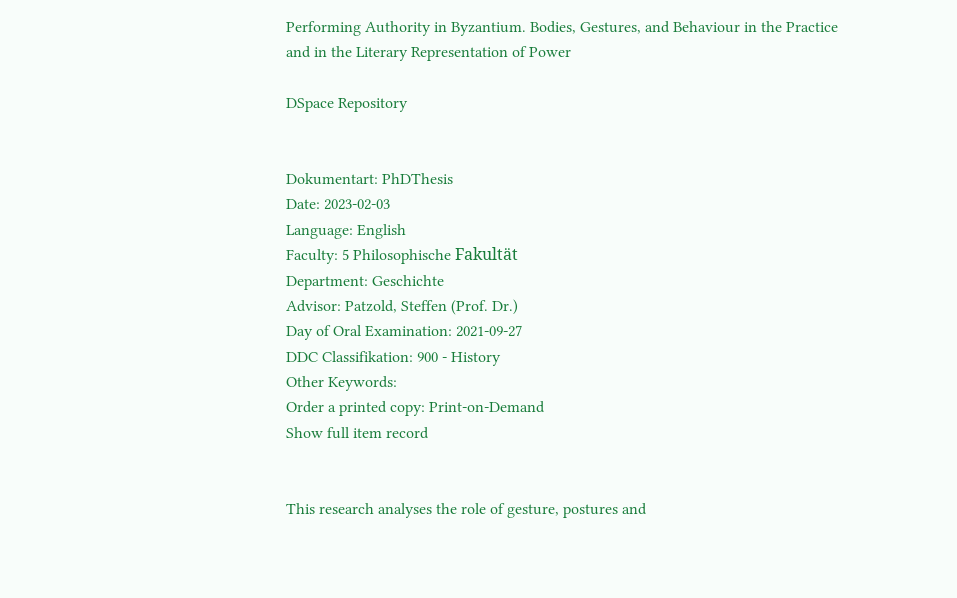Performing Authority in Byzantium. Bodies, Gestures, and Behaviour in the Practice and in the Literary Representation of Power

DSpace Repository


Dokumentart: PhDThesis
Date: 2023-02-03
Language: English
Faculty: 5 Philosophische Fakultät
Department: Geschichte
Advisor: Patzold, Steffen (Prof. Dr.)
Day of Oral Examination: 2021-09-27
DDC Classifikation: 900 - History
Other Keywords:
Order a printed copy: Print-on-Demand
Show full item record


This research analyses the role of gesture, postures and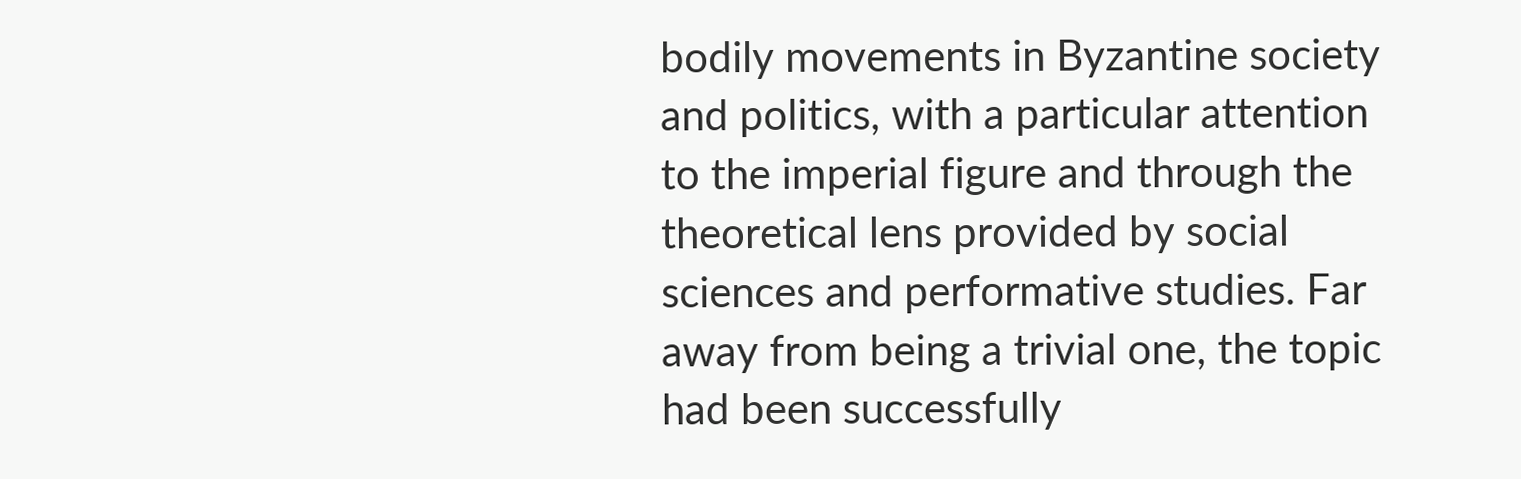bodily movements in Byzantine society and politics, with a particular attention to the imperial figure and through the theoretical lens provided by social sciences and performative studies. Far away from being a trivial one, the topic had been successfully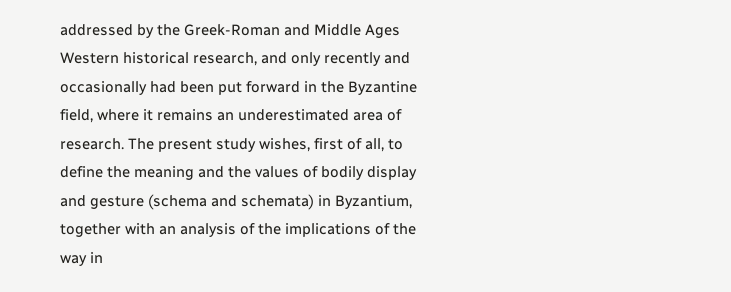addressed by the Greek-Roman and Middle Ages Western historical research, and only recently and occasionally had been put forward in the Byzantine field, where it remains an underestimated area of research. The present study wishes, first of all, to define the meaning and the values of bodily display and gesture (schema and schemata) in Byzantium, together with an analysis of the implications of the way in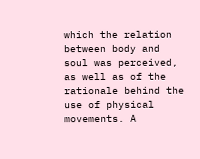which the relation between body and soul was perceived, as well as of the rationale behind the use of physical movements. A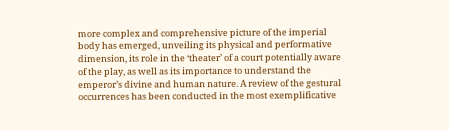more complex and comprehensive picture of the imperial body has emerged, unveiling its physical and performative dimension, its role in the ‘theater’ of a court potentially aware of the play, as well as its importance to understand the emperor’s divine and human nature. A review of the gestural occurrences has been conducted in the most exemplificative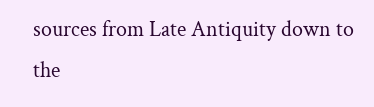sources from Late Antiquity down to the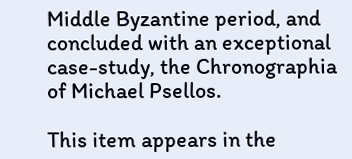Middle Byzantine period, and concluded with an exceptional case-study, the Chronographia of Michael Psellos.

This item appears in the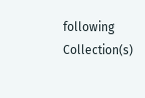following Collection(s)